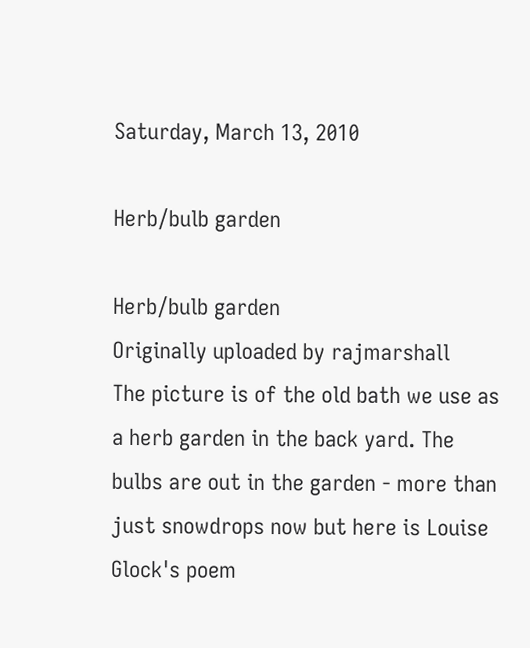Saturday, March 13, 2010

Herb/bulb garden

Herb/bulb garden
Originally uploaded by rajmarshall
The picture is of the old bath we use as a herb garden in the back yard. The bulbs are out in the garden - more than just snowdrops now but here is Louise Glock's poem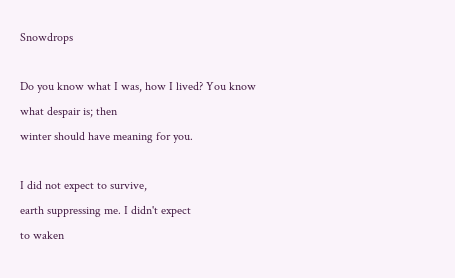Snowdrops

Do you know what I was, how I lived? You know
what despair is; then
winter should have meaning for you.

I did not expect to survive,
earth suppressing me. I didn't expect
to waken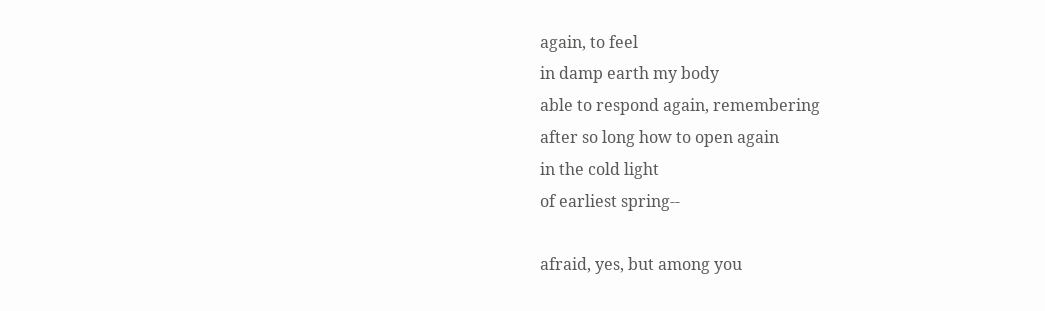again, to feel
in damp earth my body
able to respond again, remembering
after so long how to open again
in the cold light
of earliest spring--

afraid, yes, but among you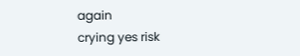again
crying yes risk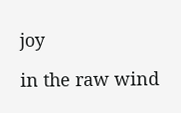joy

in the raw wind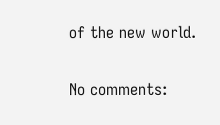of the new world.

No comments: